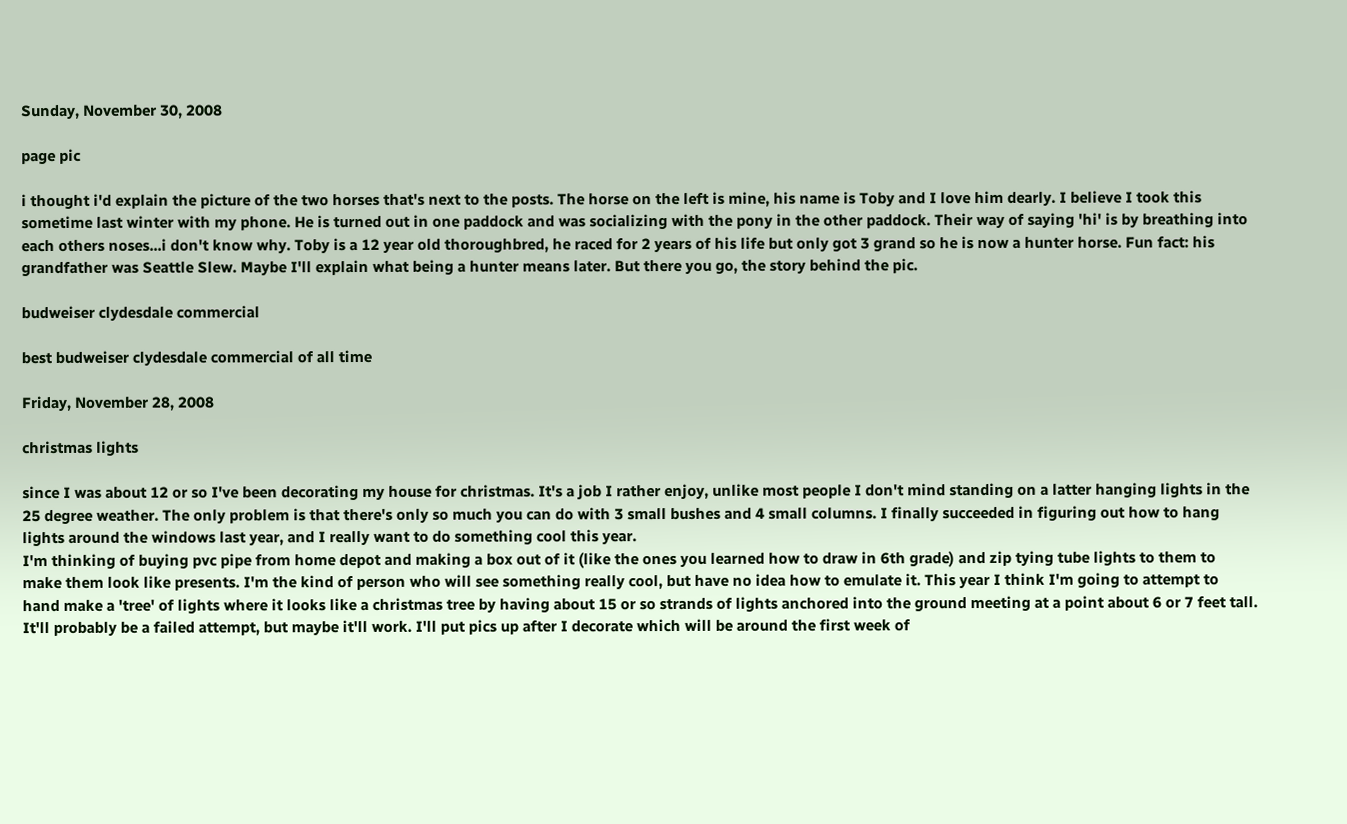Sunday, November 30, 2008

page pic

i thought i'd explain the picture of the two horses that's next to the posts. The horse on the left is mine, his name is Toby and I love him dearly. I believe I took this sometime last winter with my phone. He is turned out in one paddock and was socializing with the pony in the other paddock. Their way of saying 'hi' is by breathing into each others noses...i don't know why. Toby is a 12 year old thoroughbred, he raced for 2 years of his life but only got 3 grand so he is now a hunter horse. Fun fact: his grandfather was Seattle Slew. Maybe I'll explain what being a hunter means later. But there you go, the story behind the pic.

budweiser clydesdale commercial

best budweiser clydesdale commercial of all time

Friday, November 28, 2008

christmas lights

since I was about 12 or so I've been decorating my house for christmas. It's a job I rather enjoy, unlike most people I don't mind standing on a latter hanging lights in the 25 degree weather. The only problem is that there's only so much you can do with 3 small bushes and 4 small columns. I finally succeeded in figuring out how to hang lights around the windows last year, and I really want to do something cool this year.
I'm thinking of buying pvc pipe from home depot and making a box out of it (like the ones you learned how to draw in 6th grade) and zip tying tube lights to them to make them look like presents. I'm the kind of person who will see something really cool, but have no idea how to emulate it. This year I think I'm going to attempt to hand make a 'tree' of lights where it looks like a christmas tree by having about 15 or so strands of lights anchored into the ground meeting at a point about 6 or 7 feet tall. It'll probably be a failed attempt, but maybe it'll work. I'll put pics up after I decorate which will be around the first week of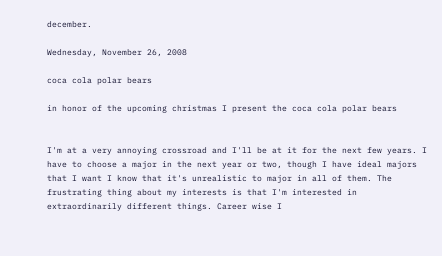december.

Wednesday, November 26, 2008

coca cola polar bears

in honor of the upcoming christmas I present the coca cola polar bears


I'm at a very annoying crossroad and I'll be at it for the next few years. I have to choose a major in the next year or two, though I have ideal majors that I want I know that it's unrealistic to major in all of them. The frustrating thing about my interests is that I'm interested in extraordinarily different things. Career wise I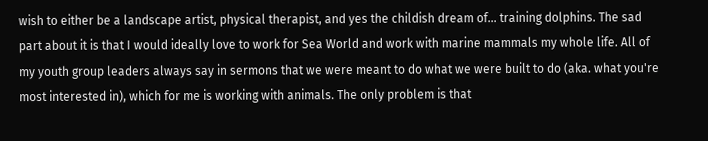wish to either be a landscape artist, physical therapist, and yes the childish dream of... training dolphins. The sad part about it is that I would ideally love to work for Sea World and work with marine mammals my whole life. All of my youth group leaders always say in sermons that we were meant to do what we were built to do (aka. what you're most interested in), which for me is working with animals. The only problem is that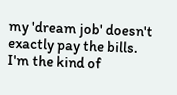my 'dream job' doesn't exactly pay the bills. I'm the kind of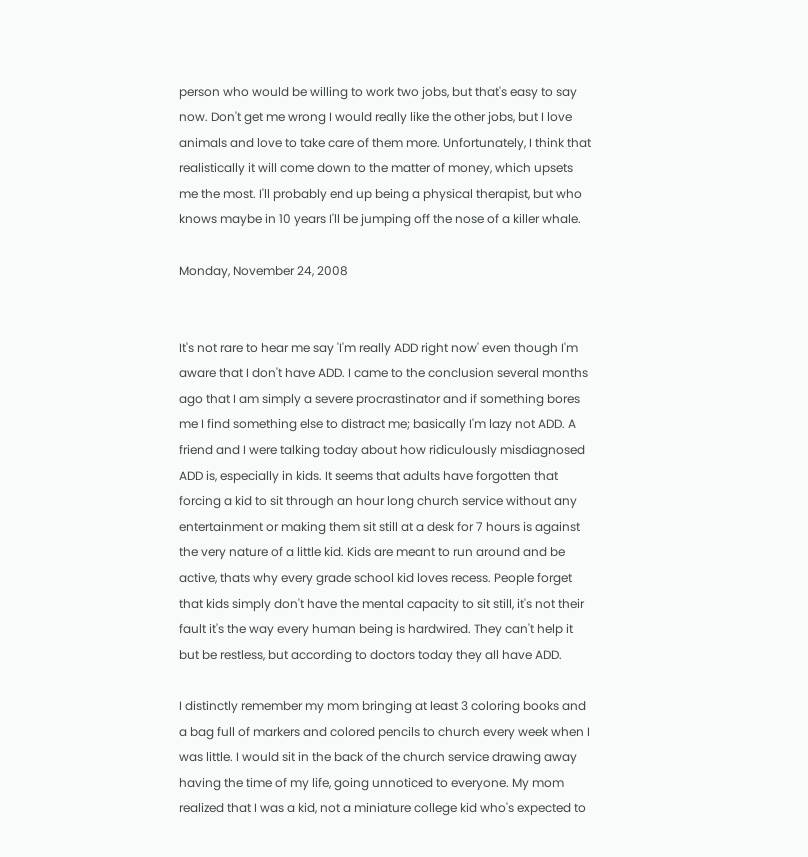person who would be willing to work two jobs, but that's easy to say now. Don't get me wrong I would really like the other jobs, but I love animals and love to take care of them more. Unfortunately, I think that realistically it will come down to the matter of money, which upsets me the most. I'll probably end up being a physical therapist, but who knows maybe in 10 years I'll be jumping off the nose of a killer whale.

Monday, November 24, 2008


It's not rare to hear me say 'I'm really ADD right now' even though I'm aware that I don't have ADD. I came to the conclusion several months ago that I am simply a severe procrastinator and if something bores me I find something else to distract me; basically I'm lazy not ADD. A friend and I were talking today about how ridiculously misdiagnosed ADD is, especially in kids. It seems that adults have forgotten that forcing a kid to sit through an hour long church service without any entertainment or making them sit still at a desk for 7 hours is against the very nature of a little kid. Kids are meant to run around and be active, thats why every grade school kid loves recess. People forget that kids simply don't have the mental capacity to sit still, it's not their fault it's the way every human being is hardwired. They can't help it but be restless, but according to doctors today they all have ADD.

I distinctly remember my mom bringing at least 3 coloring books and a bag full of markers and colored pencils to church every week when I was little. I would sit in the back of the church service drawing away having the time of my life, going unnoticed to everyone. My mom realized that I was a kid, not a miniature college kid who's expected to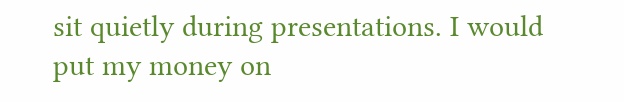sit quietly during presentations. I would put my money on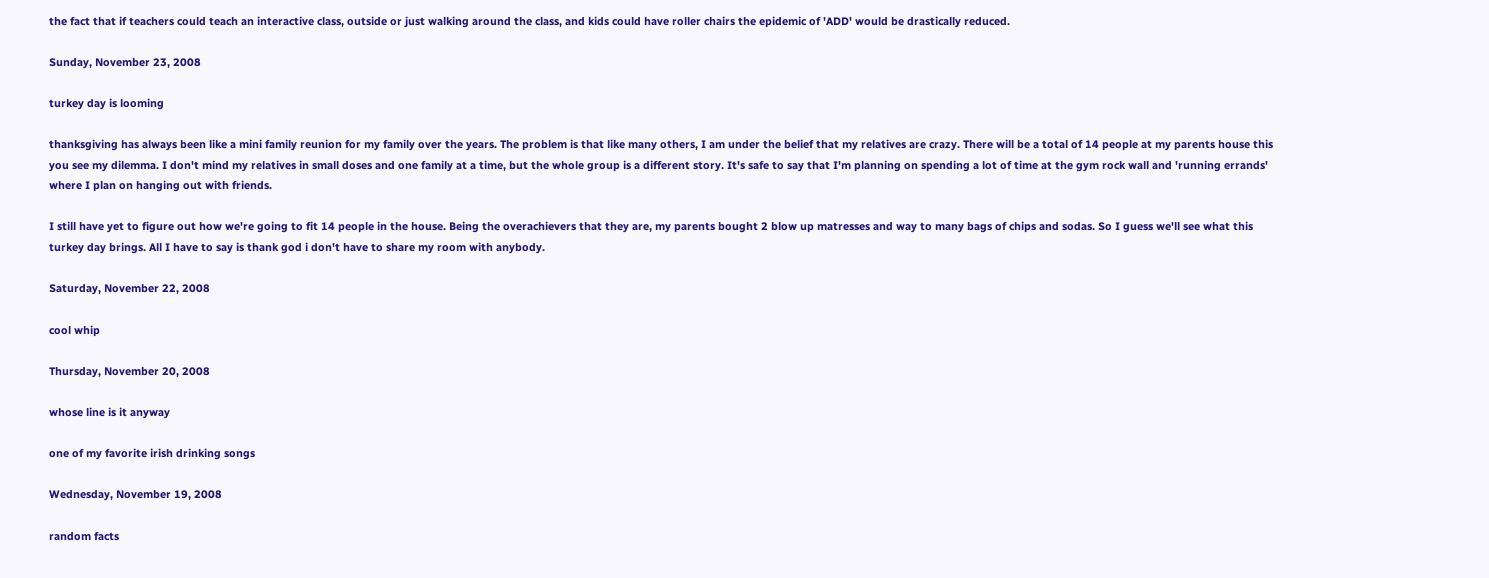the fact that if teachers could teach an interactive class, outside or just walking around the class, and kids could have roller chairs the epidemic of 'ADD' would be drastically reduced.

Sunday, November 23, 2008

turkey day is looming

thanksgiving has always been like a mini family reunion for my family over the years. The problem is that like many others, I am under the belief that my relatives are crazy. There will be a total of 14 people at my parents house this you see my dilemma. I don't mind my relatives in small doses and one family at a time, but the whole group is a different story. It's safe to say that I'm planning on spending a lot of time at the gym rock wall and 'running errands' where I plan on hanging out with friends.

I still have yet to figure out how we're going to fit 14 people in the house. Being the overachievers that they are, my parents bought 2 blow up matresses and way to many bags of chips and sodas. So I guess we'll see what this turkey day brings. All I have to say is thank god i don't have to share my room with anybody.

Saturday, November 22, 2008

cool whip

Thursday, November 20, 2008

whose line is it anyway

one of my favorite irish drinking songs

Wednesday, November 19, 2008

random facts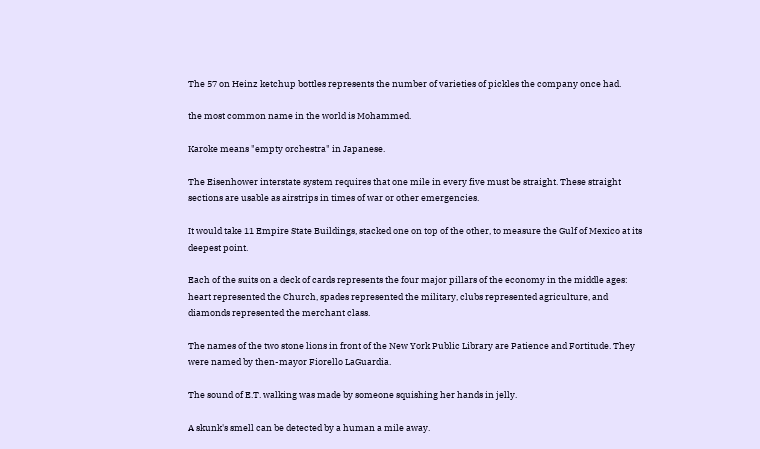The 57 on Heinz ketchup bottles represents the number of varieties of pickles the company once had.

the most common name in the world is Mohammed.

Karoke means "empty orchestra" in Japanese.

The Eisenhower interstate system requires that one mile in every five must be straight. These straight sections are usable as airstrips in times of war or other emergencies.

It would take 11 Empire State Buildings, stacked one on top of the other, to measure the Gulf of Mexico at its deepest point.

Each of the suits on a deck of cards represents the four major pillars of the economy in the middle ages: heart represented the Church, spades represented the military, clubs represented agriculture, and diamonds represented the merchant class.

The names of the two stone lions in front of the New York Public Library are Patience and Fortitude. They were named by then-mayor Fiorello LaGuardia.

The sound of E.T. walking was made by someone squishing her hands in jelly.

A skunk's smell can be detected by a human a mile away.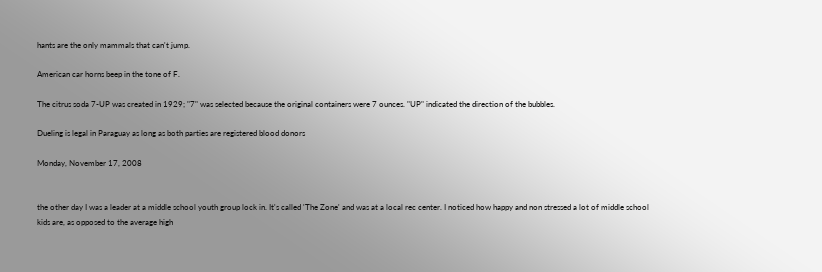hants are the only mammals that can't jump.

American car horns beep in the tone of F.

The citrus soda 7-UP was created in 1929; "7" was selected because the original containers were 7 ounces. "UP" indicated the direction of the bubbles.

Dueling is legal in Paraguay as long as both parties are registered blood donors

Monday, November 17, 2008


the other day I was a leader at a middle school youth group lock in. It's called 'The Zone' and was at a local rec center. I noticed how happy and non stressed a lot of middle school kids are, as opposed to the average high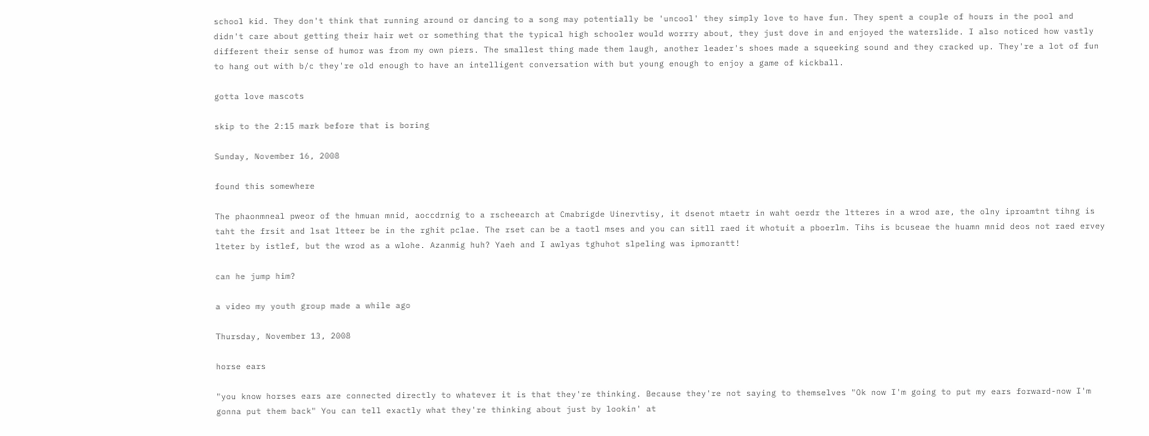school kid. They don't think that running around or dancing to a song may potentially be 'uncool' they simply love to have fun. They spent a couple of hours in the pool and didn't care about getting their hair wet or something that the typical high schooler would worrry about, they just dove in and enjoyed the waterslide. I also noticed how vastly different their sense of humor was from my own piers. The smallest thing made them laugh, another leader's shoes made a squeeking sound and they cracked up. They're a lot of fun to hang out with b/c they're old enough to have an intelligent conversation with but young enough to enjoy a game of kickball.

gotta love mascots

skip to the 2:15 mark before that is boring

Sunday, November 16, 2008

found this somewhere

The phaonmneal pweor of the hmuan mnid, aoccdrnig to a rscheearch at Cmabrigde Uinervtisy, it dsenot mtaetr in waht oerdr the ltteres in a wrod are, the olny iproamtnt tihng is taht the frsit and lsat ltteer be in the rghit pclae. The rset can be a taotl mses and you can sitll raed it whotuit a pboerlm. Tihs is bcuseae the huamn mnid deos not raed ervey lteter by istlef, but the wrod as a wlohe. Azanmig huh? Yaeh and I awlyas tghuhot slpeling was ipmorantt!

can he jump him?

a video my youth group made a while ago

Thursday, November 13, 2008

horse ears

"you know horses ears are connected directly to whatever it is that they're thinking. Because they're not saying to themselves "Ok now I'm going to put my ears forward-now I'm gonna put them back" You can tell exactly what they're thinking about just by lookin' at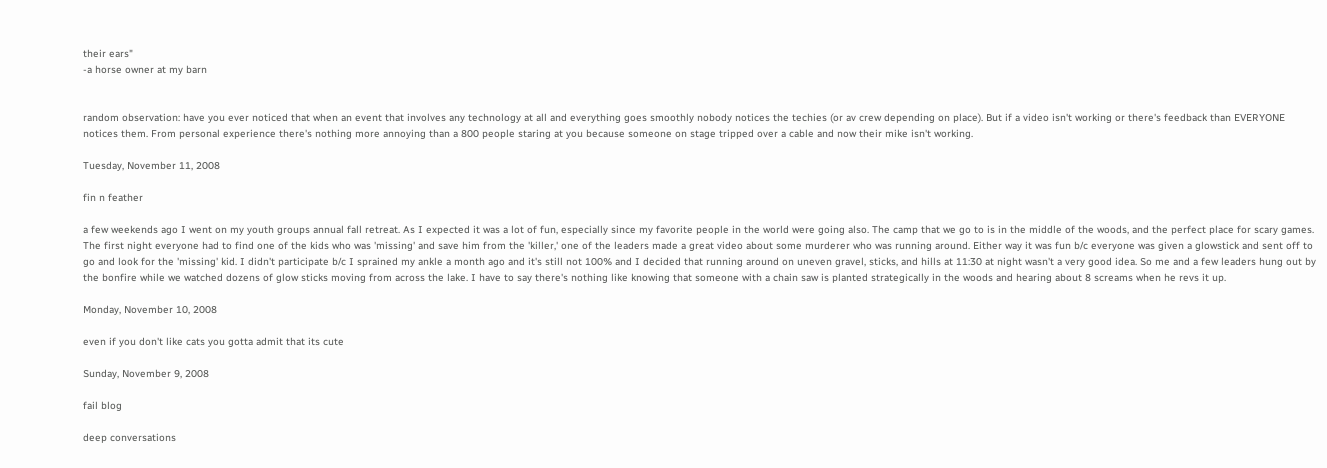their ears"
-a horse owner at my barn


random observation: have you ever noticed that when an event that involves any technology at all and everything goes smoothly nobody notices the techies (or av crew depending on place). But if a video isn't working or there's feedback than EVERYONE notices them. From personal experience there's nothing more annoying than a 800 people staring at you because someone on stage tripped over a cable and now their mike isn't working.

Tuesday, November 11, 2008

fin n feather

a few weekends ago I went on my youth groups annual fall retreat. As I expected it was a lot of fun, especially since my favorite people in the world were going also. The camp that we go to is in the middle of the woods, and the perfect place for scary games. The first night everyone had to find one of the kids who was 'missing' and save him from the 'killer,' one of the leaders made a great video about some murderer who was running around. Either way it was fun b/c everyone was given a glowstick and sent off to go and look for the 'missing' kid. I didn't participate b/c I sprained my ankle a month ago and it's still not 100% and I decided that running around on uneven gravel, sticks, and hills at 11:30 at night wasn't a very good idea. So me and a few leaders hung out by the bonfire while we watched dozens of glow sticks moving from across the lake. I have to say there's nothing like knowing that someone with a chain saw is planted strategically in the woods and hearing about 8 screams when he revs it up.

Monday, November 10, 2008

even if you don't like cats you gotta admit that its cute

Sunday, November 9, 2008

fail blog

deep conversations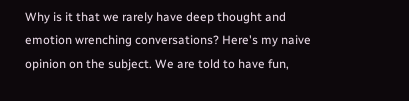Why is it that we rarely have deep thought and emotion wrenching conversations? Here's my naive opinion on the subject. We are told to have fun,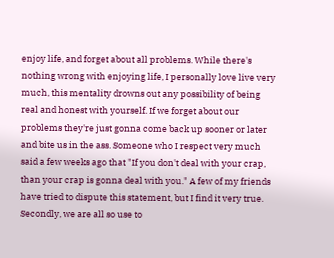enjoy life, and forget about all problems. While there's nothing wrong with enjoying life, I personally love live very much, this mentality drowns out any possibility of being real and honest with yourself. If we forget about our problems they're just gonna come back up sooner or later and bite us in the ass. Someone who I respect very much said a few weeks ago that "If you don't deal with your crap, than your crap is gonna deal with you." A few of my friends have tried to dispute this statement, but I find it very true. Secondly, we are all so use to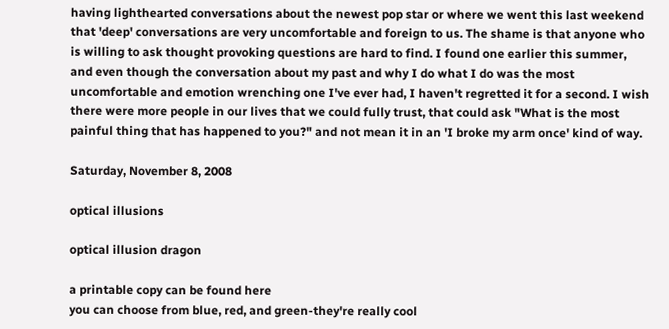having lighthearted conversations about the newest pop star or where we went this last weekend that 'deep' conversations are very uncomfortable and foreign to us. The shame is that anyone who is willing to ask thought provoking questions are hard to find. I found one earlier this summer, and even though the conversation about my past and why I do what I do was the most uncomfortable and emotion wrenching one I've ever had, I haven't regretted it for a second. I wish there were more people in our lives that we could fully trust, that could ask "What is the most painful thing that has happened to you?" and not mean it in an 'I broke my arm once' kind of way.

Saturday, November 8, 2008

optical illusions

optical illusion dragon

a printable copy can be found here
you can choose from blue, red, and green-they're really cool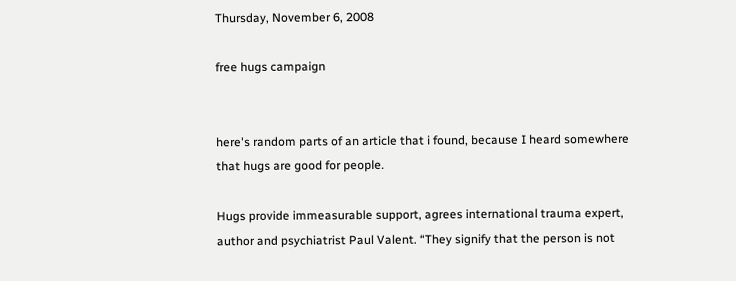Thursday, November 6, 2008

free hugs campaign


here's random parts of an article that i found, because I heard somewhere that hugs are good for people.

Hugs provide immeasurable support, agrees international trauma expert, author and psychiatrist Paul Valent. “They signify that the person is not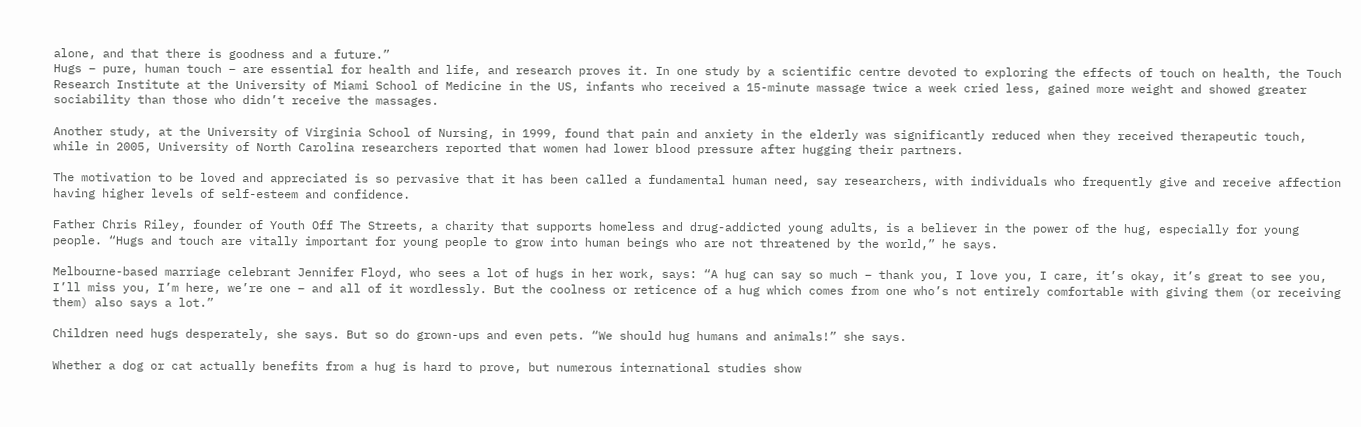alone, and that there is goodness and a future.”
Hugs – pure, human touch – are essential for health and life, and research proves it. In one study by a scientific centre devoted to exploring the effects of touch on health, the Touch Research Institute at the University of Miami School of Medicine in the US, infants who received a 15-minute massage twice a week cried less, gained more weight and showed greater sociability than those who didn’t receive the massages.

Another study, at the University of Virginia School of Nursing, in 1999, found that pain and anxiety in the elderly was significantly reduced when they received therapeutic touch, while in 2005, University of North Carolina researchers reported that women had lower blood pressure after hugging their partners.

The motivation to be loved and appreciated is so pervasive that it has been called a fundamental human need, say researchers, with individuals who frequently give and receive affection having higher levels of self-esteem and confidence.

Father Chris Riley, founder of Youth Off The Streets, a charity that supports homeless and drug-addicted young adults, is a believer in the power of the hug, especially for young people. “Hugs and touch are vitally important for young people to grow into human beings who are not threatened by the world,” he says.

Melbourne-based marriage celebrant Jennifer Floyd, who sees a lot of hugs in her work, says: “A hug can say so much – thank you, I love you, I care, it’s okay, it’s great to see you, I’ll miss you, I’m here, we’re one – and all of it wordlessly. But the coolness or reticence of a hug which comes from one who’s not entirely comfortable with giving them (or receiving them) also says a lot.”

Children need hugs desperately, she says. But so do grown-ups and even pets. “We should hug humans and animals!” she says.

Whether a dog or cat actually benefits from a hug is hard to prove, but numerous international studies show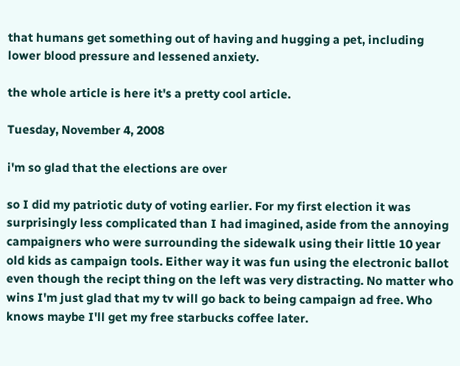that humans get something out of having and hugging a pet, including lower blood pressure and lessened anxiety.

the whole article is here it's a pretty cool article.

Tuesday, November 4, 2008

i'm so glad that the elections are over

so I did my patriotic duty of voting earlier. For my first election it was surprisingly less complicated than I had imagined, aside from the annoying campaigners who were surrounding the sidewalk using their little 10 year old kids as campaign tools. Either way it was fun using the electronic ballot even though the recipt thing on the left was very distracting. No matter who wins I'm just glad that my tv will go back to being campaign ad free. Who knows maybe I'll get my free starbucks coffee later.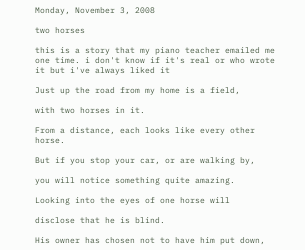Monday, November 3, 2008

two horses

this is a story that my piano teacher emailed me one time. i don't know if it's real or who wrote it but i've always liked it

Just up the road from my home is a field,

with two horses in it.

From a distance, each looks like every other horse.

But if you stop your car, or are walking by,

you will notice something quite amazing.

Looking into the eyes of one horse will

disclose that he is blind.

His owner has chosen not to have him put down,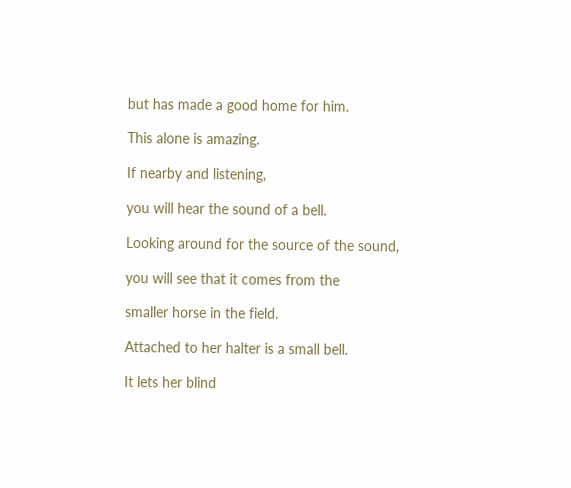but has made a good home for him.

This alone is amazing.

If nearby and listening,

you will hear the sound of a bell.

Looking around for the source of the sound,

you will see that it comes from the

smaller horse in the field.

Attached to her halter is a small bell.

It lets her blind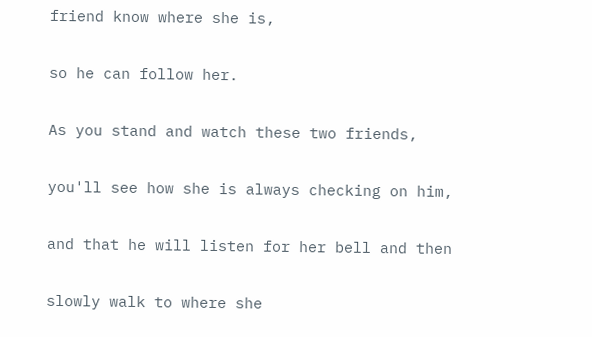friend know where she is,

so he can follow her.

As you stand and watch these two friends,

you'll see how she is always checking on him,

and that he will listen for her bell and then

slowly walk to where she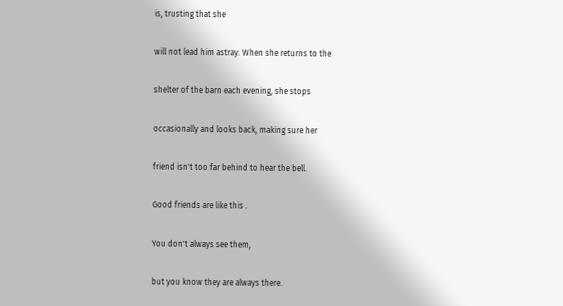is, trusting that she

will not lead him astray. When she returns to the

shelter of the barn each evening, she stops

occasionally and looks back, making sure her

friend isn't too far behind to hear the bell.

Good friends are like this .

You don't always see them,

but you know they are always there.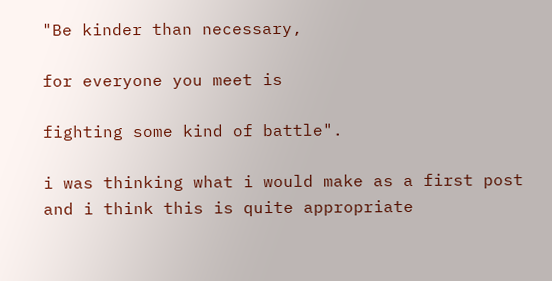"Be kinder than necessary,

for everyone you meet is

fighting some kind of battle".

i was thinking what i would make as a first post and i think this is quite appropriate